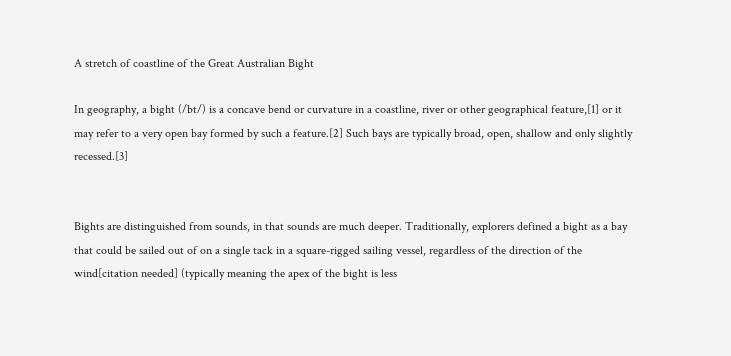A stretch of coastline of the Great Australian Bight

In geography, a bight (/bt/) is a concave bend or curvature in a coastline, river or other geographical feature,[1] or it may refer to a very open bay formed by such a feature.[2] Such bays are typically broad, open, shallow and only slightly recessed.[3]


Bights are distinguished from sounds, in that sounds are much deeper. Traditionally, explorers defined a bight as a bay that could be sailed out of on a single tack in a square-rigged sailing vessel, regardless of the direction of the wind[citation needed] (typically meaning the apex of the bight is less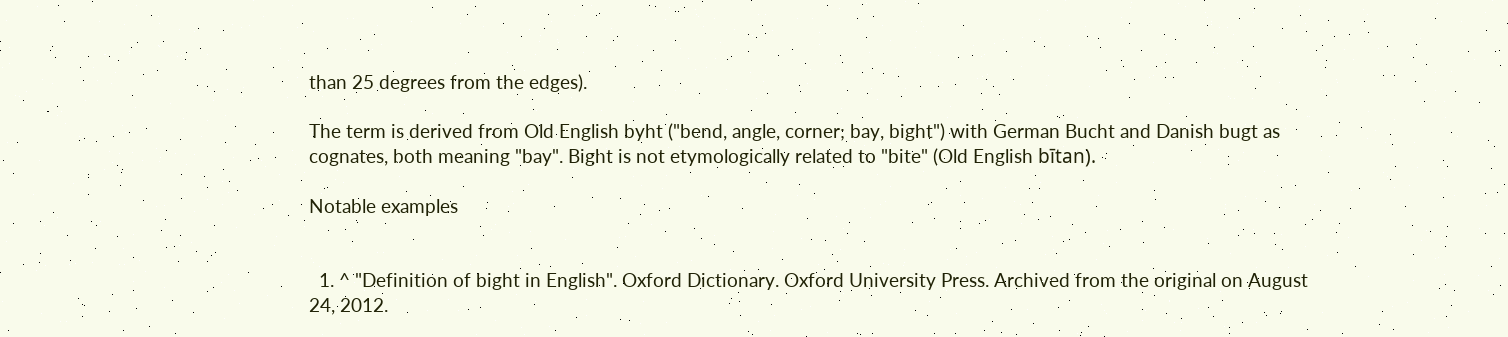than 25 degrees from the edges).

The term is derived from Old English byht ("bend, angle, corner; bay, bight") with German Bucht and Danish bugt as cognates, both meaning "bay". Bight is not etymologically related to "bite" (Old English bītan).

Notable examples


  1. ^ "Definition of bight in English". Oxford Dictionary. Oxford University Press. Archived from the original on August 24, 2012.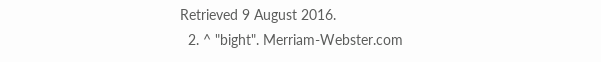Retrieved 9 August 2016.
  2. ^ "bight". Merriam-Webster.com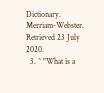Dictionary. Merriam-Webster. Retrieved 23 July 2020.
  3. ^ "What is a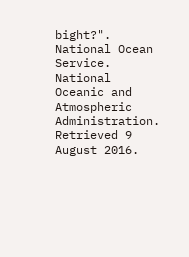bight?". National Ocean Service. National Oceanic and Atmospheric Administration. Retrieved 9 August 2016.